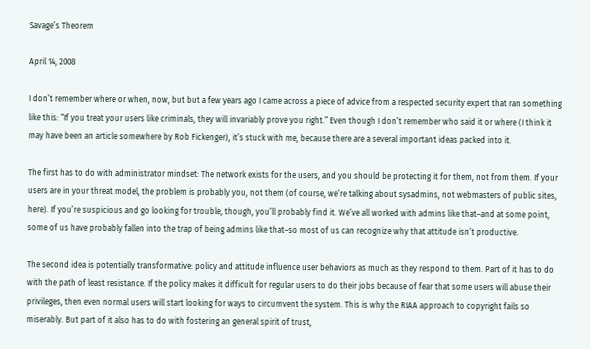Savage’s Theorem

April 14, 2008

I don’t remember where or when, now, but but a few years ago I came across a piece of advice from a respected security expert that ran something like this: “If you treat your users like criminals, they will invariably prove you right.” Even though I don’t remember who said it or where (I think it may have been an article somewhere by Rob Fickenger), it’s stuck with me, because there are a several important ideas packed into it.

The first has to do with administrator mindset: The network exists for the users, and you should be protecting it for them, not from them. If your users are in your threat model, the problem is probably you, not them (of course, we’re talking about sysadmins, not webmasters of public sites, here). If you’re suspicious and go looking for trouble, though, you’ll probably find it. We’ve all worked with admins like that–and at some point, some of us have probably fallen into the trap of being admins like that–so most of us can recognize why that attitude isn’t productive.

The second idea is potentially transformative: policy and attitude influence user behaviors as much as they respond to them. Part of it has to do with the path of least resistance. If the policy makes it difficult for regular users to do their jobs because of fear that some users will abuse their privileges, then even normal users will start looking for ways to circumvent the system. This is why the RIAA approach to copyright fails so miserably. But part of it also has to do with fostering an general spirit of trust,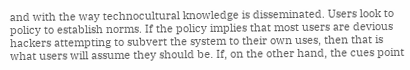and with the way technocultural knowledge is disseminated. Users look to policy to establish norms. If the policy implies that most users are devious hackers attempting to subvert the system to their own uses, then that is what users will assume they should be. If, on the other hand, the cues point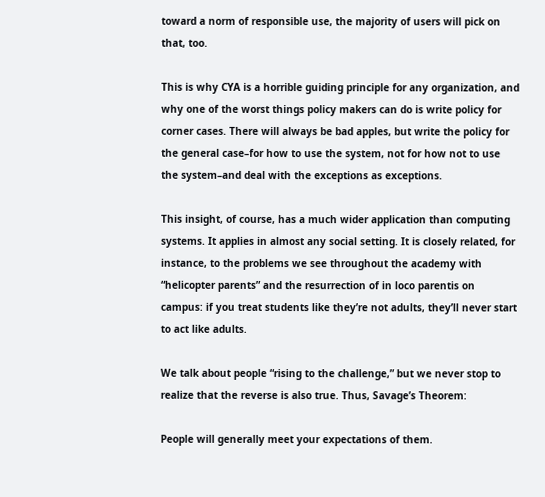toward a norm of responsible use, the majority of users will pick on that, too.

This is why CYA is a horrible guiding principle for any organization, and why one of the worst things policy makers can do is write policy for corner cases. There will always be bad apples, but write the policy for the general case–for how to use the system, not for how not to use the system–and deal with the exceptions as exceptions.

This insight, of course, has a much wider application than computing systems. It applies in almost any social setting. It is closely related, for instance, to the problems we see throughout the academy with “helicopter parents” and the resurrection of in loco parentis on campus: if you treat students like they’re not adults, they’ll never start to act like adults.

We talk about people “rising to the challenge,” but we never stop to realize that the reverse is also true. Thus, Savage’s Theorem:

People will generally meet your expectations of them.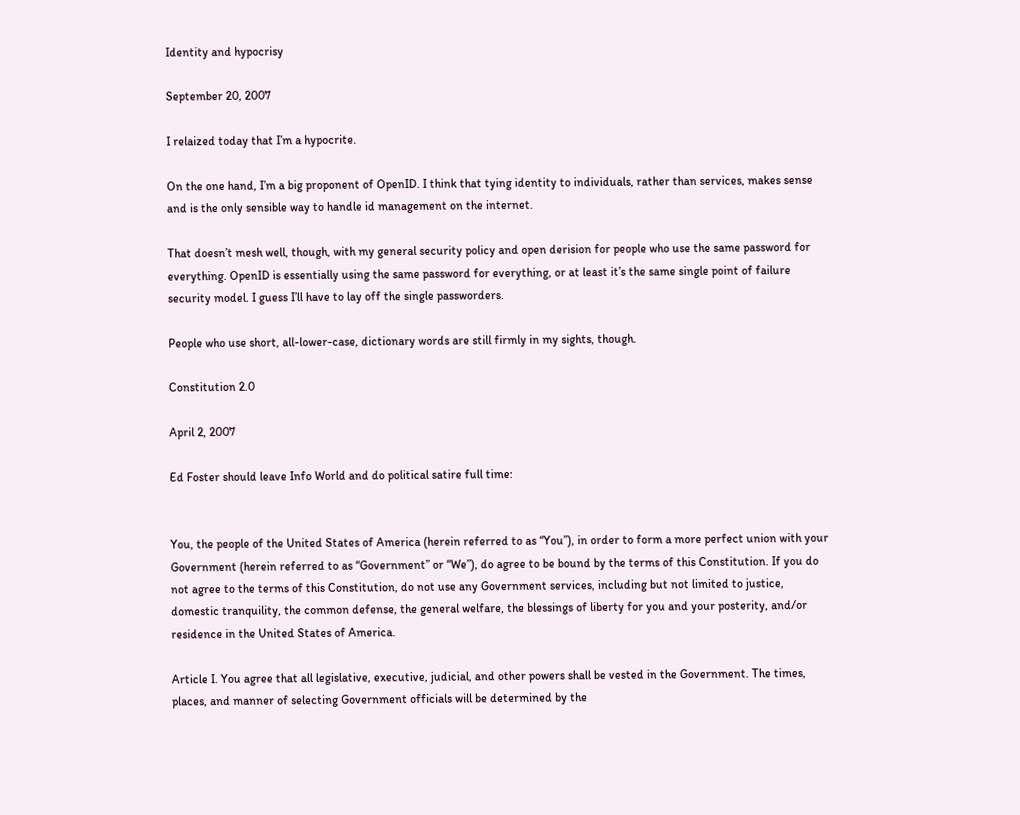Identity and hypocrisy

September 20, 2007

I relaized today that I’m a hypocrite.

On the one hand, I’m a big proponent of OpenID. I think that tying identity to individuals, rather than services, makes sense and is the only sensible way to handle id management on the internet.

That doesn’t mesh well, though, with my general security policy and open derision for people who use the same password for everything. OpenID is essentially using the same password for everything, or at least it’s the same single point of failure security model. I guess I’ll have to lay off the single passworders.

People who use short, all-lower-case, dictionary words are still firmly in my sights, though.

Constitution 2.0

April 2, 2007

Ed Foster should leave Info World and do political satire full time:


You, the people of the United States of America (herein referred to as “You”), in order to form a more perfect union with your Government (herein referred to as “Government” or “We”), do agree to be bound by the terms of this Constitution. If you do not agree to the terms of this Constitution, do not use any Government services, including but not limited to justice, domestic tranquility, the common defense, the general welfare, the blessings of liberty for you and your posterity, and/or residence in the United States of America.

Article I. You agree that all legislative, executive, judicial, and other powers shall be vested in the Government. The times, places, and manner of selecting Government officials will be determined by the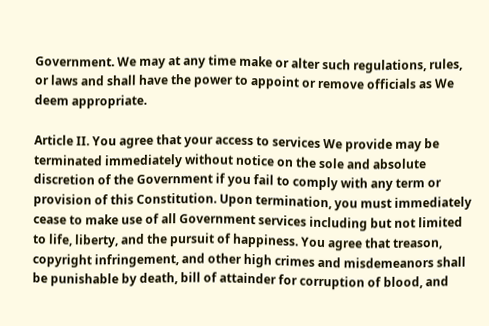Government. We may at any time make or alter such regulations, rules, or laws and shall have the power to appoint or remove officials as We deem appropriate.

Article II. You agree that your access to services We provide may be terminated immediately without notice on the sole and absolute discretion of the Government if you fail to comply with any term or provision of this Constitution. Upon termination, you must immediately cease to make use of all Government services including but not limited to life, liberty, and the pursuit of happiness. You agree that treason, copyright infringement, and other high crimes and misdemeanors shall be punishable by death, bill of attainder for corruption of blood, and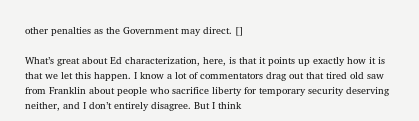other penalties as the Government may direct. []

What’s great about Ed characterization, here, is that it points up exactly how it is that we let this happen. I know a lot of commentators drag out that tired old saw from Franklin about people who sacrifice liberty for temporary security deserving neither, and I don’t entirely disagree. But I think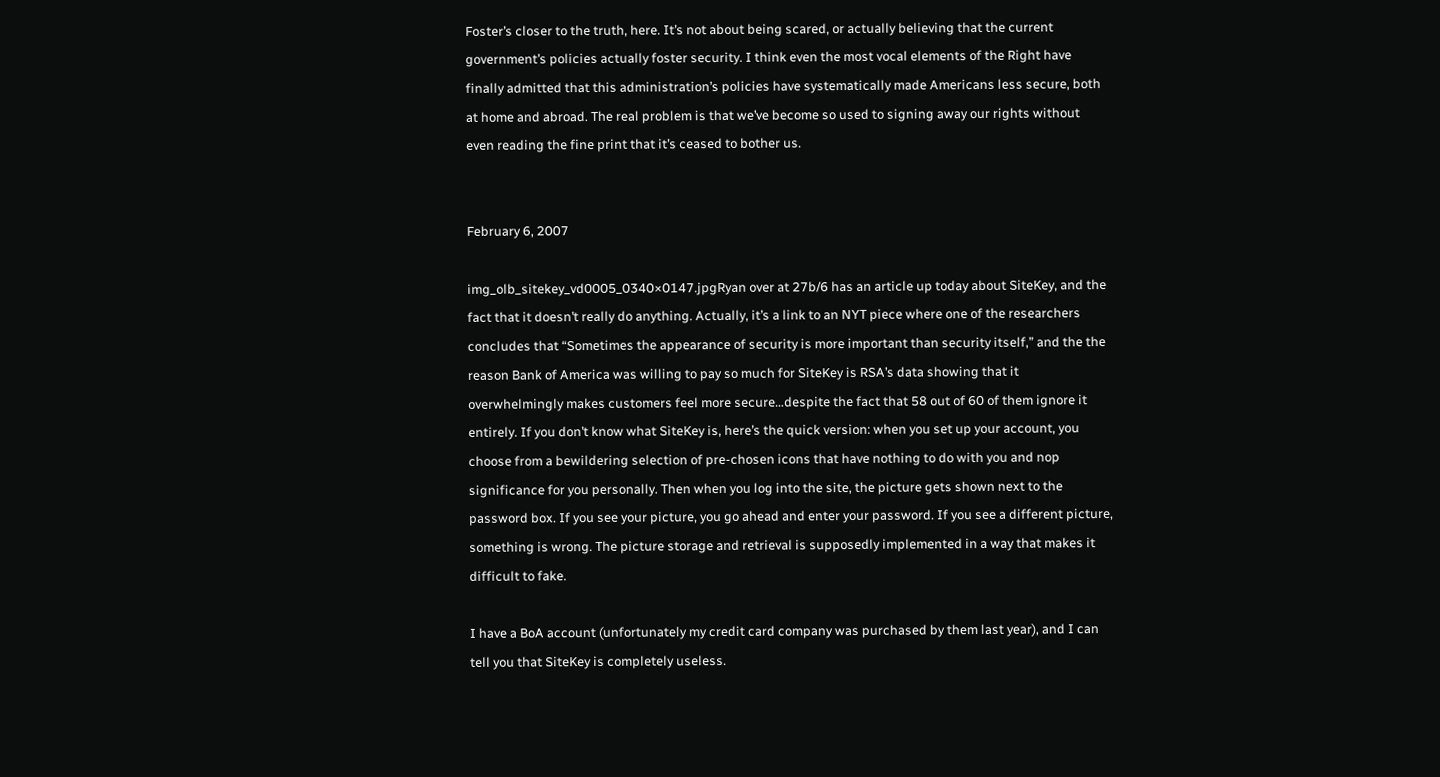Foster’s closer to the truth, here. It’s not about being scared, or actually believing that the current government’s policies actually foster security. I think even the most vocal elements of the Right have finally admitted that this administration’s policies have systematically made Americans less secure, both at home and abroad. The real problem is that we’ve become so used to signing away our rights without even reading the fine print that it’s ceased to bother us.


February 6, 2007

img_olb_sitekey_vd0005_0340×0147.jpgRyan over at 27b/6 has an article up today about SiteKey, and the fact that it doesn’t really do anything. Actually, it’s a link to an NYT piece where one of the researchers concludes that “Sometimes the appearance of security is more important than security itself,” and the the reason Bank of America was willing to pay so much for SiteKey is RSA’s data showing that it overwhelmingly makes customers feel more secure…despite the fact that 58 out of 60 of them ignore it entirely. If you don’t know what SiteKey is, here’s the quick version: when you set up your account, you choose from a bewildering selection of pre-chosen icons that have nothing to do with you and nop significance for you personally. Then when you log into the site, the picture gets shown next to the password box. If you see your picture, you go ahead and enter your password. If you see a different picture, something is wrong. The picture storage and retrieval is supposedly implemented in a way that makes it difficult to fake.

I have a BoA account (unfortunately my credit card company was purchased by them last year), and I can tell you that SiteKey is completely useless.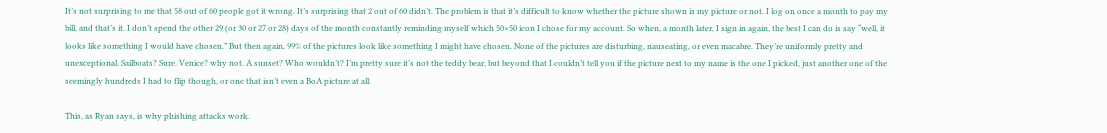It’s not surprising to me that 58 out of 60 people got it wrong. It’s surprising that 2 out of 60 didn’t. The problem is that it’s difficult to know whether the picture shown is my picture or not. I log on once a month to pay my bill, and that’s it. I don’t spend the other 29 (or 30 or 27 or 28) days of the month constantly reminding myself which 50×50 icon I chose for my account. So when, a month later, I sign in again, the best I can do is say “well, it looks like something I would have chosen.” But then again, 99% of the pictures look like something I might have chosen. None of the pictures are disturbing, nauseating, or even macabre. They’re uniformly pretty and unexceptional. Sailboats? Sure. Venice? why not. A sunset? Who wouldn’t? I’m pretty sure it’s not the teddy bear, but beyond that I couldn’t tell you if the picture next to my name is the one I picked, just another one of the seemingly hundreds I had to flip though, or one that isn’t even a BoA picture at all.

This, as Ryan says, is why phishing attacks work.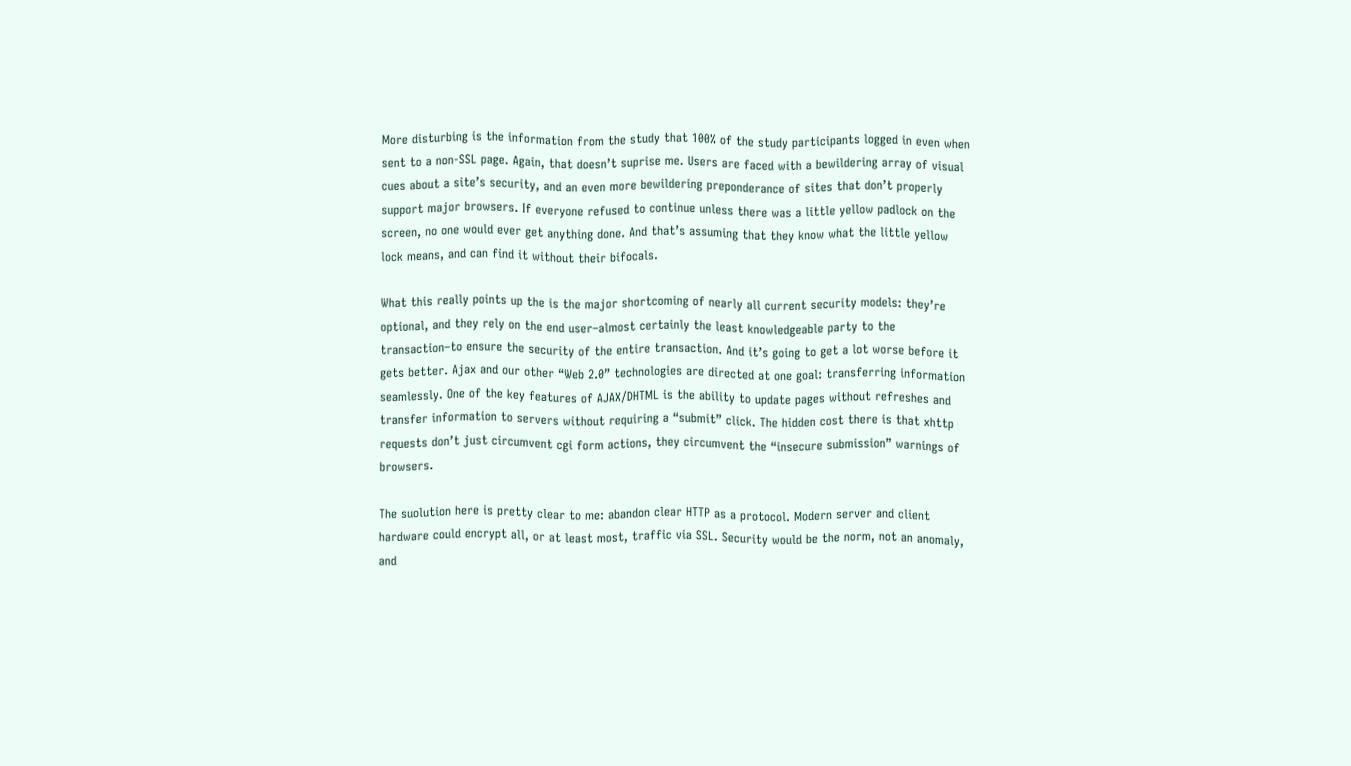More disturbing is the information from the study that 100% of the study participants logged in even when sent to a non-SSL page. Again, that doesn’t suprise me. Users are faced with a bewildering array of visual cues about a site’s security, and an even more bewildering preponderance of sites that don’t properly support major browsers. If everyone refused to continue unless there was a little yellow padlock on the screen, no one would ever get anything done. And that’s assuming that they know what the little yellow lock means, and can find it without their bifocals.

What this really points up the is the major shortcoming of nearly all current security models: they’re optional, and they rely on the end user–almost certainly the least knowledgeable party to the transaction–to ensure the security of the entire transaction. And it’s going to get a lot worse before it gets better. Ajax and our other “Web 2.0” technologies are directed at one goal: transferring information seamlessly. One of the key features of AJAX/DHTML is the ability to update pages without refreshes and transfer information to servers without requiring a “submit” click. The hidden cost there is that xhttp requests don’t just circumvent cgi form actions, they circumvent the “insecure submission” warnings of browsers.

The suolution here is pretty clear to me: abandon clear HTTP as a protocol. Modern server and client hardware could encrypt all, or at least most, traffic via SSL. Security would be the norm, not an anomaly, and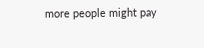more people might pay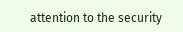attention to the security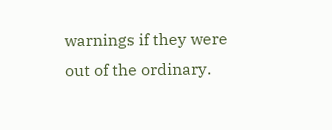warnings if they were out of the ordinary.